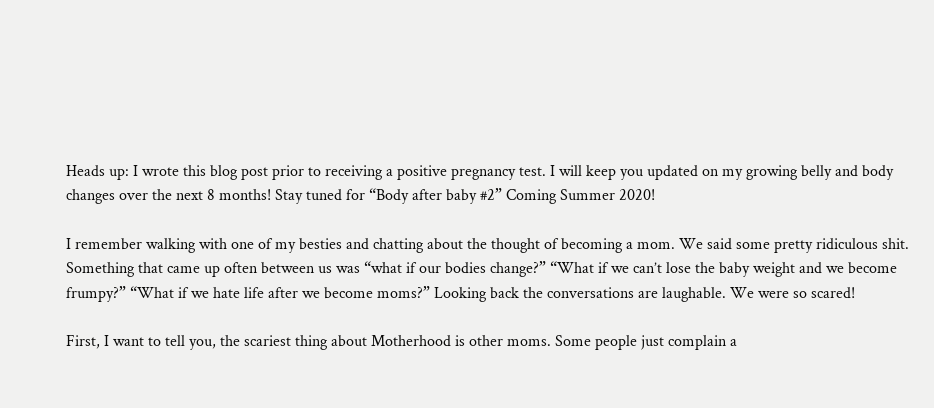Heads up: I wrote this blog post prior to receiving a positive pregnancy test. I will keep you updated on my growing belly and body changes over the next 8 months! Stay tuned for “Body after baby #2” Coming Summer 2020!

I remember walking with one of my besties and chatting about the thought of becoming a mom. We said some pretty ridiculous shit. Something that came up often between us was “what if our bodies change?” “What if we can’t lose the baby weight and we become frumpy?” “What if we hate life after we become moms?” Looking back the conversations are laughable. We were so scared!

First, I want to tell you, the scariest thing about Motherhood is other moms. Some people just complain a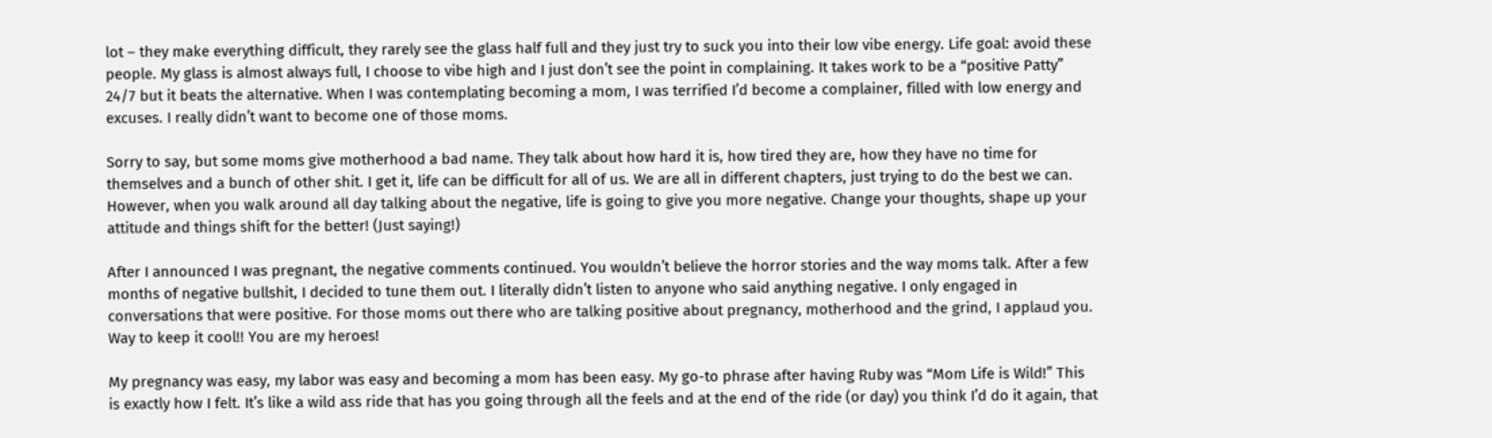lot – they make everything difficult, they rarely see the glass half full and they just try to suck you into their low vibe energy. Life goal: avoid these people. My glass is almost always full, I choose to vibe high and I just don’t see the point in complaining. It takes work to be a “positive Patty” 24/7 but it beats the alternative. When I was contemplating becoming a mom, I was terrified I’d become a complainer, filled with low energy and excuses. I really didn’t want to become one of those moms.

Sorry to say, but some moms give motherhood a bad name. They talk about how hard it is, how tired they are, how they have no time for themselves and a bunch of other shit. I get it, life can be difficult for all of us. We are all in different chapters, just trying to do the best we can. However, when you walk around all day talking about the negative, life is going to give you more negative. Change your thoughts, shape up your attitude and things shift for the better! (Just saying!)

After I announced I was pregnant, the negative comments continued. You wouldn’t believe the horror stories and the way moms talk. After a few months of negative bullshit, I decided to tune them out. I literally didn’t listen to anyone who said anything negative. I only engaged in conversations that were positive. For those moms out there who are talking positive about pregnancy, motherhood and the grind, I applaud you. Way to keep it cool!! You are my heroes!

My pregnancy was easy, my labor was easy and becoming a mom has been easy. My go-to phrase after having Ruby was “Mom Life is Wild!” This is exactly how I felt. It’s like a wild ass ride that has you going through all the feels and at the end of the ride (or day) you think I’d do it again, that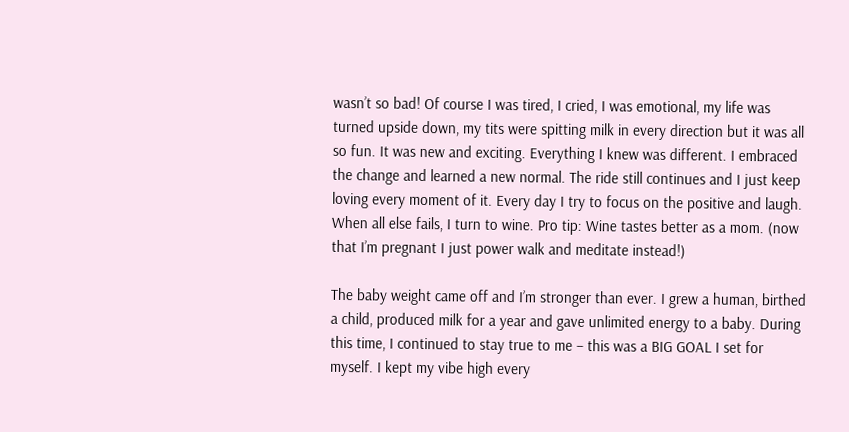wasn’t so bad! Of course I was tired, I cried, I was emotional, my life was turned upside down, my tits were spitting milk in every direction but it was all so fun. It was new and exciting. Everything I knew was different. I embraced the change and learned a new normal. The ride still continues and I just keep loving every moment of it. Every day I try to focus on the positive and laugh. When all else fails, I turn to wine. Pro tip: Wine tastes better as a mom. (now that I’m pregnant I just power walk and meditate instead!)

The baby weight came off and I’m stronger than ever. I grew a human, birthed a child, produced milk for a year and gave unlimited energy to a baby. During this time, I continued to stay true to me – this was a BIG GOAL I set for myself. I kept my vibe high every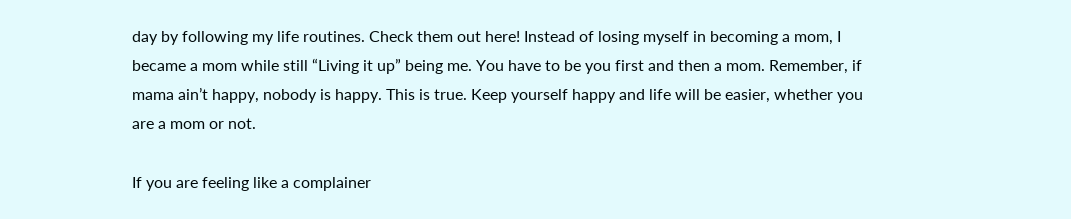day by following my life routines. Check them out here! Instead of losing myself in becoming a mom, I became a mom while still “Living it up” being me. You have to be you first and then a mom. Remember, if mama ain’t happy, nobody is happy. This is true. Keep yourself happy and life will be easier, whether you are a mom or not.

If you are feeling like a complainer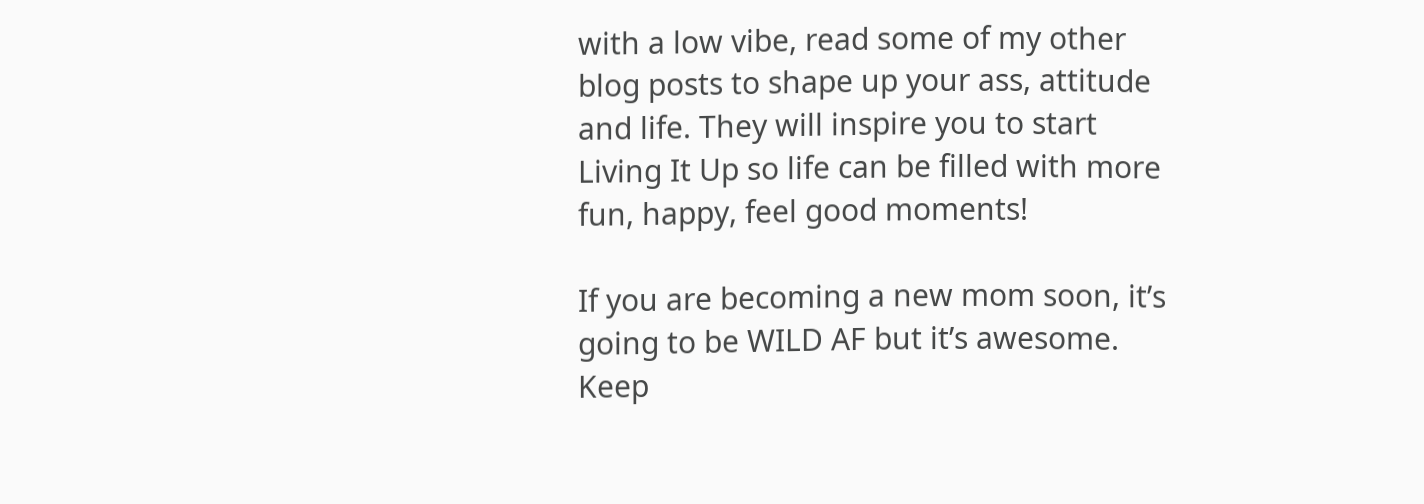with a low vibe, read some of my other blog posts to shape up your ass, attitude and life. They will inspire you to start Living It Up so life can be filled with more fun, happy, feel good moments!

If you are becoming a new mom soon, it’s going to be WILD AF but it’s awesome. Keep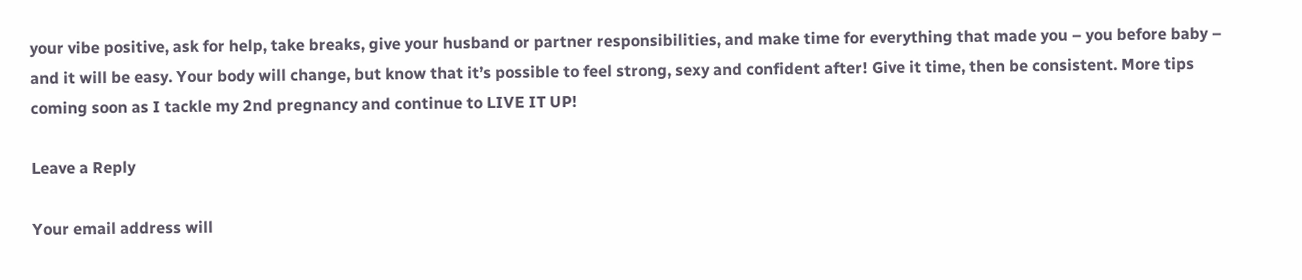your vibe positive, ask for help, take breaks, give your husband or partner responsibilities, and make time for everything that made you – you before baby – and it will be easy. Your body will change, but know that it’s possible to feel strong, sexy and confident after! Give it time, then be consistent. More tips coming soon as I tackle my 2nd pregnancy and continue to LIVE IT UP!

Leave a Reply

Your email address will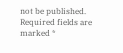not be published. Required fields are marked *